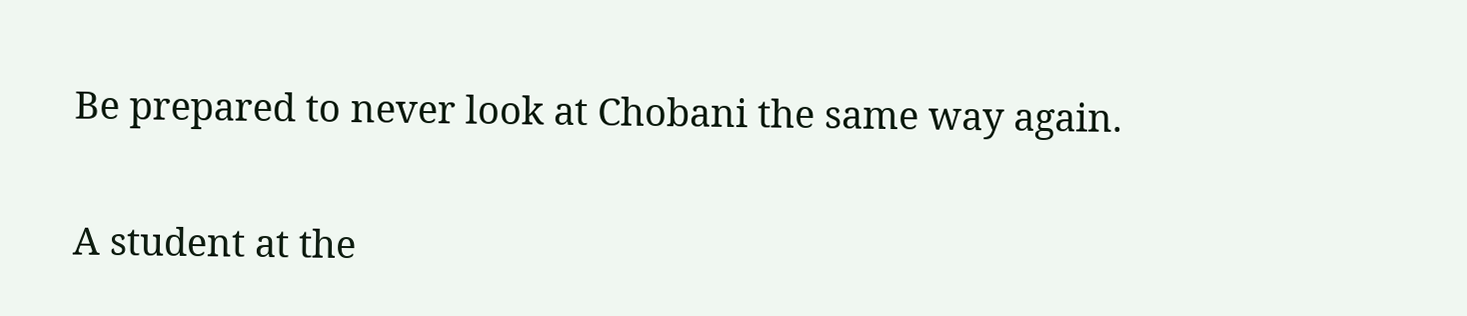Be prepared to never look at Chobani the same way again.

A student at the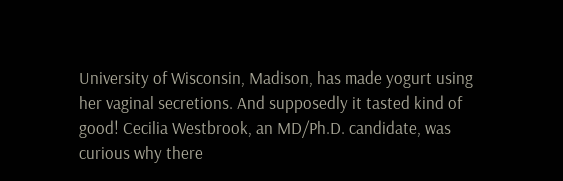University of Wisconsin, Madison, has made yogurt using her vaginal secretions. And supposedly it tasted kind of good! Cecilia Westbrook, an MD/Ph.D. candidate, was curious why there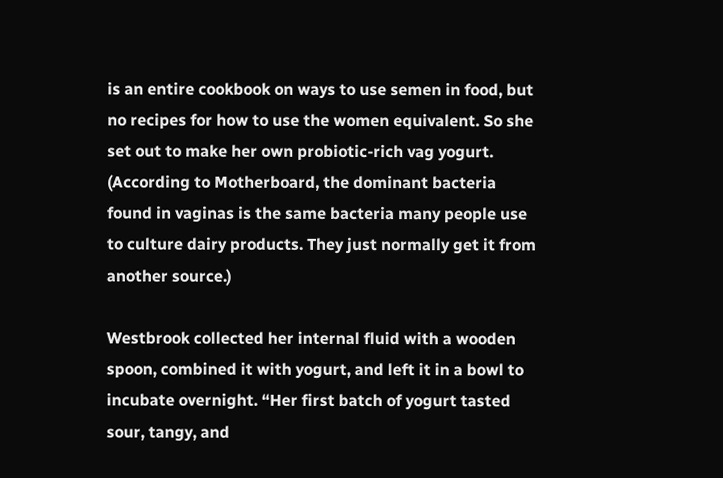is an entire cookbook on ways to use semen in food, but no recipes for how to use the women equivalent. So she set out to make her own probiotic-rich vag yogurt. (According to Motherboard, the dominant bacteria found in vaginas is the same bacteria many people use to culture dairy products. They just normally get it from another source.)

Westbrook collected her internal fluid with a wooden spoon, combined it with yogurt, and left it in a bowl to incubate overnight. “Her first batch of yogurt tasted sour, tangy, and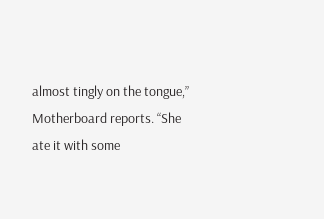almost tingly on the tongue,” Motherboard reports. “She ate it with some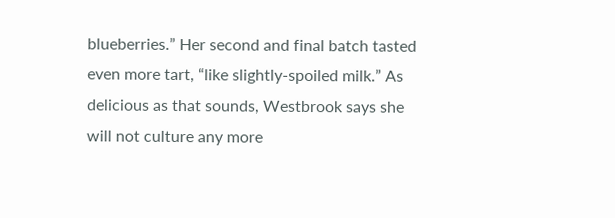blueberries.” Her second and final batch tasted even more tart, “like slightly-spoiled milk.” As delicious as that sounds, Westbrook says she will not culture any more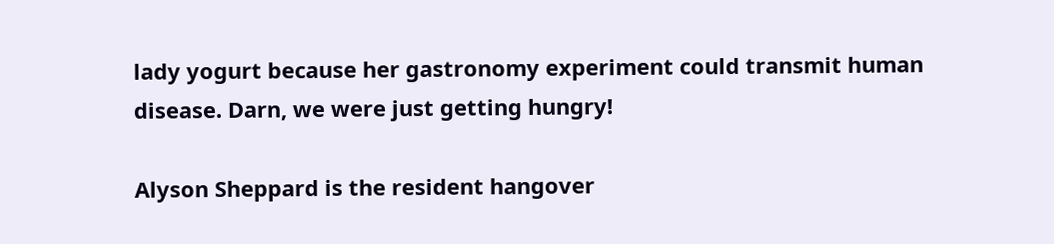lady yogurt because her gastronomy experiment could transmit human disease. Darn, we were just getting hungry!

Alyson Sheppard is the resident hangover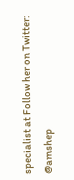specialist at Follow her on Twitter: @amshep